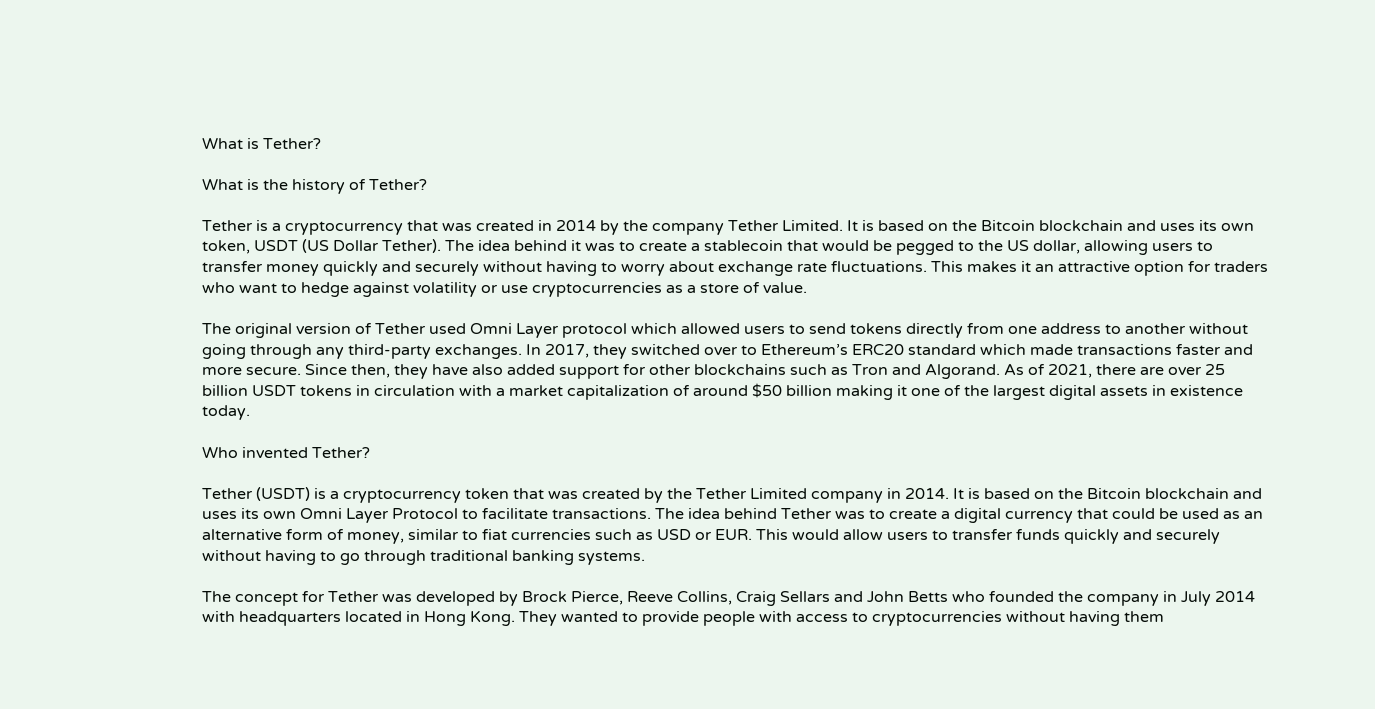What is Tether?

What is the history of Tether?

Tether is a cryptocurrency that was created in 2014 by the company Tether Limited. It is based on the Bitcoin blockchain and uses its own token, USDT (US Dollar Tether). The idea behind it was to create a stablecoin that would be pegged to the US dollar, allowing users to transfer money quickly and securely without having to worry about exchange rate fluctuations. This makes it an attractive option for traders who want to hedge against volatility or use cryptocurrencies as a store of value.

The original version of Tether used Omni Layer protocol which allowed users to send tokens directly from one address to another without going through any third-party exchanges. In 2017, they switched over to Ethereum’s ERC20 standard which made transactions faster and more secure. Since then, they have also added support for other blockchains such as Tron and Algorand. As of 2021, there are over 25 billion USDT tokens in circulation with a market capitalization of around $50 billion making it one of the largest digital assets in existence today.

Who invented Tether?

Tether (USDT) is a cryptocurrency token that was created by the Tether Limited company in 2014. It is based on the Bitcoin blockchain and uses its own Omni Layer Protocol to facilitate transactions. The idea behind Tether was to create a digital currency that could be used as an alternative form of money, similar to fiat currencies such as USD or EUR. This would allow users to transfer funds quickly and securely without having to go through traditional banking systems.

The concept for Tether was developed by Brock Pierce, Reeve Collins, Craig Sellars and John Betts who founded the company in July 2014 with headquarters located in Hong Kong. They wanted to provide people with access to cryptocurrencies without having them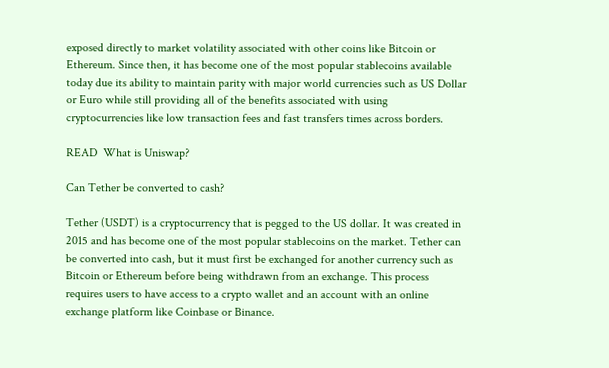exposed directly to market volatility associated with other coins like Bitcoin or Ethereum. Since then, it has become one of the most popular stablecoins available today due its ability to maintain parity with major world currencies such as US Dollar or Euro while still providing all of the benefits associated with using cryptocurrencies like low transaction fees and fast transfers times across borders.

READ  What is Uniswap?

Can Tether be converted to cash?

Tether (USDT) is a cryptocurrency that is pegged to the US dollar. It was created in 2015 and has become one of the most popular stablecoins on the market. Tether can be converted into cash, but it must first be exchanged for another currency such as Bitcoin or Ethereum before being withdrawn from an exchange. This process requires users to have access to a crypto wallet and an account with an online exchange platform like Coinbase or Binance.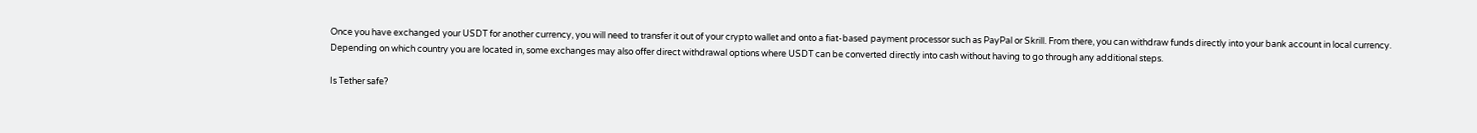Once you have exchanged your USDT for another currency, you will need to transfer it out of your crypto wallet and onto a fiat-based payment processor such as PayPal or Skrill. From there, you can withdraw funds directly into your bank account in local currency. Depending on which country you are located in, some exchanges may also offer direct withdrawal options where USDT can be converted directly into cash without having to go through any additional steps.

Is Tether safe?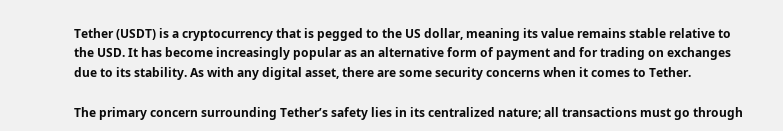Tether (USDT) is a cryptocurrency that is pegged to the US dollar, meaning its value remains stable relative to the USD. It has become increasingly popular as an alternative form of payment and for trading on exchanges due to its stability. As with any digital asset, there are some security concerns when it comes to Tether.

The primary concern surrounding Tether’s safety lies in its centralized nature; all transactions must go through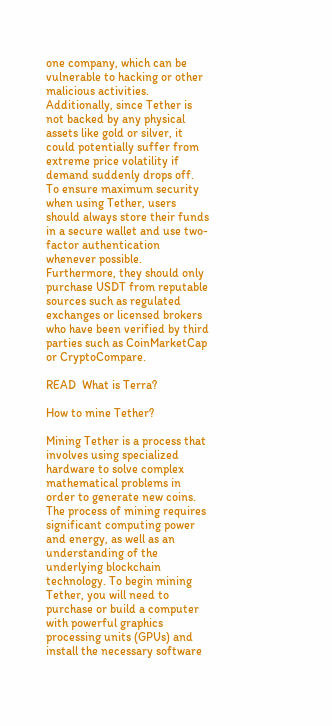one company, which can be vulnerable to hacking or other malicious activities. Additionally, since Tether is not backed by any physical assets like gold or silver, it could potentially suffer from extreme price volatility if demand suddenly drops off. To ensure maximum security when using Tether, users should always store their funds in a secure wallet and use two-factor authentication whenever possible. Furthermore, they should only purchase USDT from reputable sources such as regulated exchanges or licensed brokers who have been verified by third parties such as CoinMarketCap or CryptoCompare.

READ  What is Terra?

How to mine Tether?

Mining Tether is a process that involves using specialized hardware to solve complex mathematical problems in order to generate new coins. The process of mining requires significant computing power and energy, as well as an understanding of the underlying blockchain technology. To begin mining Tether, you will need to purchase or build a computer with powerful graphics processing units (GPUs) and install the necessary software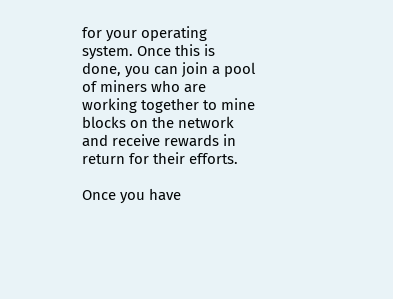for your operating system. Once this is done, you can join a pool of miners who are working together to mine blocks on the network and receive rewards in return for their efforts.

Once you have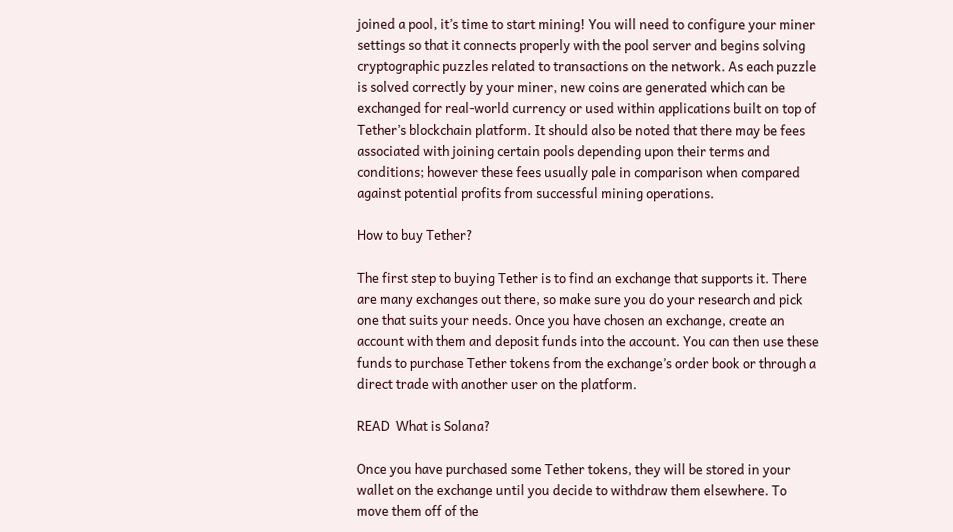joined a pool, it’s time to start mining! You will need to configure your miner settings so that it connects properly with the pool server and begins solving cryptographic puzzles related to transactions on the network. As each puzzle is solved correctly by your miner, new coins are generated which can be exchanged for real-world currency or used within applications built on top of Tether’s blockchain platform. It should also be noted that there may be fees associated with joining certain pools depending upon their terms and conditions; however these fees usually pale in comparison when compared against potential profits from successful mining operations.

How to buy Tether?

The first step to buying Tether is to find an exchange that supports it. There are many exchanges out there, so make sure you do your research and pick one that suits your needs. Once you have chosen an exchange, create an account with them and deposit funds into the account. You can then use these funds to purchase Tether tokens from the exchange’s order book or through a direct trade with another user on the platform.

READ  What is Solana?

Once you have purchased some Tether tokens, they will be stored in your wallet on the exchange until you decide to withdraw them elsewhere. To move them off of the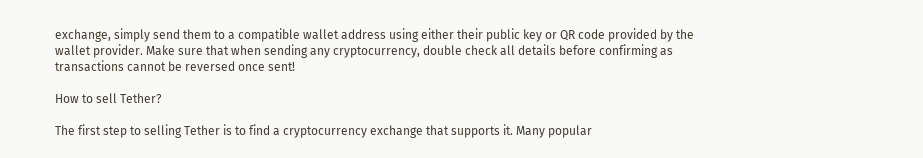exchange, simply send them to a compatible wallet address using either their public key or QR code provided by the wallet provider. Make sure that when sending any cryptocurrency, double check all details before confirming as transactions cannot be reversed once sent!

How to sell Tether?

The first step to selling Tether is to find a cryptocurrency exchange that supports it. Many popular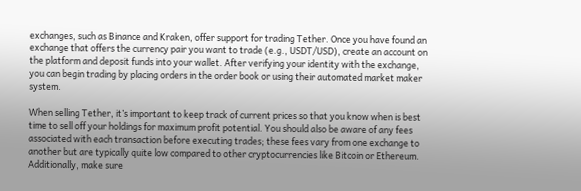exchanges, such as Binance and Kraken, offer support for trading Tether. Once you have found an exchange that offers the currency pair you want to trade (e.g., USDT/USD), create an account on the platform and deposit funds into your wallet. After verifying your identity with the exchange, you can begin trading by placing orders in the order book or using their automated market maker system.

When selling Tether, it’s important to keep track of current prices so that you know when is best time to sell off your holdings for maximum profit potential. You should also be aware of any fees associated with each transaction before executing trades; these fees vary from one exchange to another but are typically quite low compared to other cryptocurrencies like Bitcoin or Ethereum. Additionally, make sure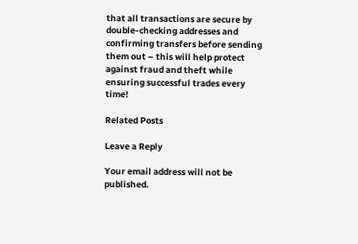that all transactions are secure by double-checking addresses and confirming transfers before sending them out – this will help protect against fraud and theft while ensuring successful trades every time!

Related Posts

Leave a Reply

Your email address will not be published.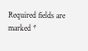Required fields are marked *